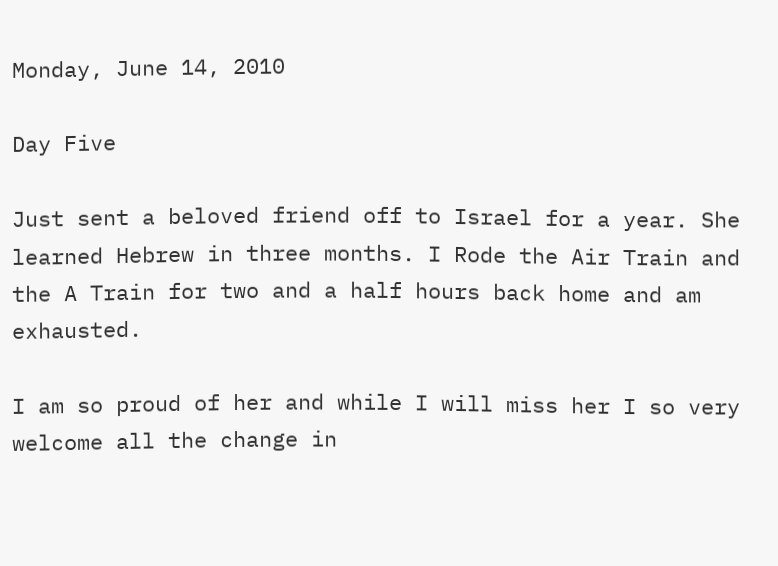Monday, June 14, 2010

Day Five

Just sent a beloved friend off to Israel for a year. She learned Hebrew in three months. I Rode the Air Train and the A Train for two and a half hours back home and am exhausted.

I am so proud of her and while I will miss her I so very welcome all the change in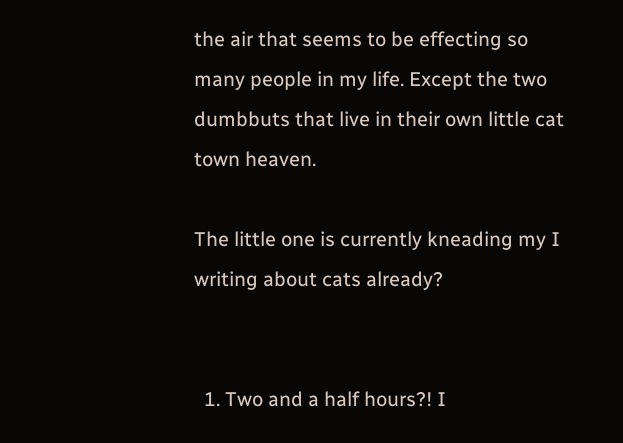the air that seems to be effecting so many people in my life. Except the two dumbbuts that live in their own little cat town heaven.

The little one is currently kneading my I writing about cats already?


  1. Two and a half hours?! I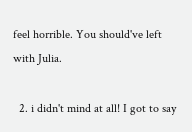feel horrible. You should've left with Julia.

  2. i didn't mind at all! I got to say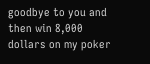goodbye to you and then win 8,000 dollars on my poker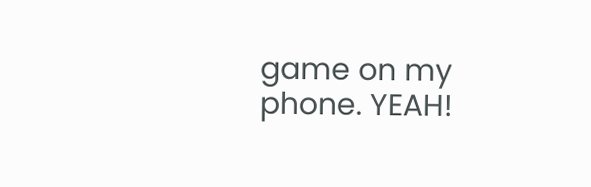game on my phone. YEAH!